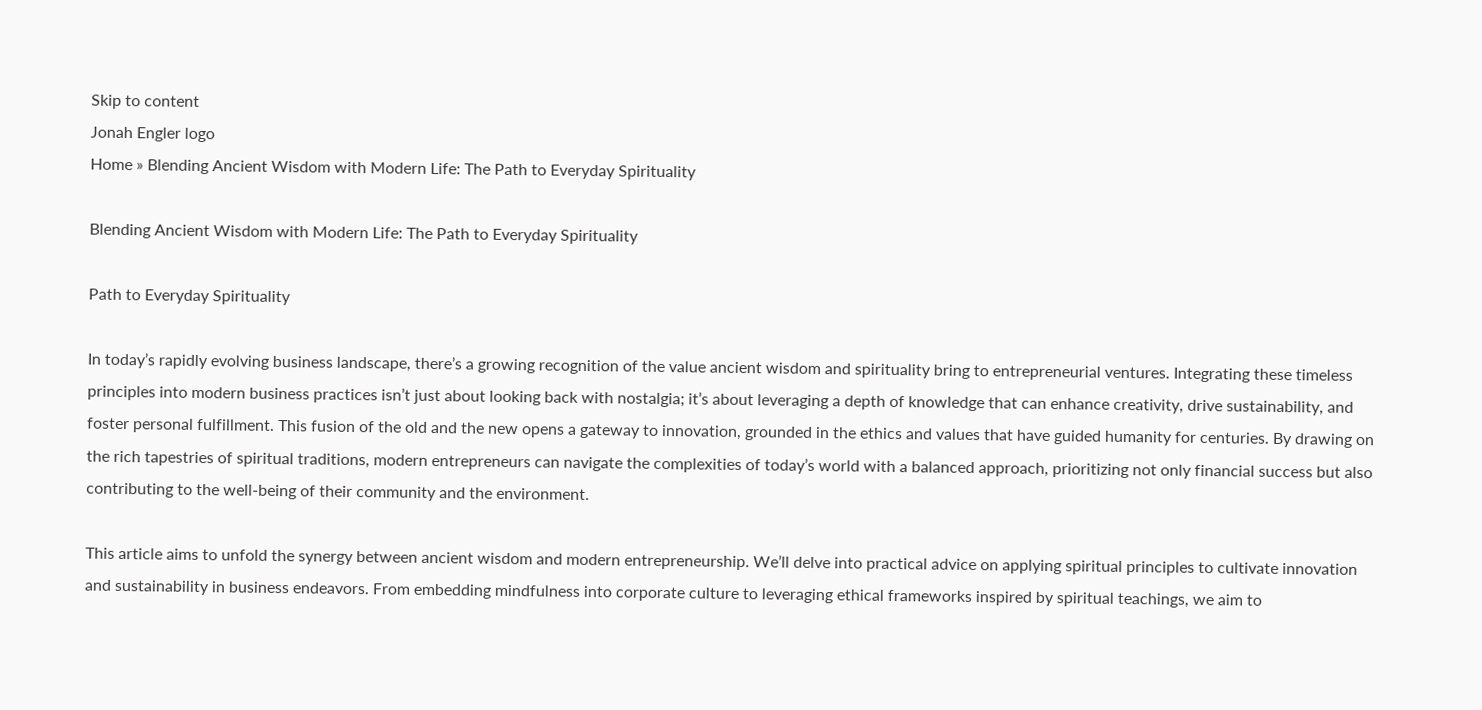Skip to content
Jonah Engler logo
Home » Blending Ancient Wisdom with Modern Life: The Path to Everyday Spirituality

Blending Ancient Wisdom with Modern Life: The Path to Everyday Spirituality

Path to Everyday Spirituality

In today’s rapidly evolving business landscape, there’s a growing recognition of the value ancient wisdom and spirituality bring to entrepreneurial ventures. Integrating these timeless principles into modern business practices isn’t just about looking back with nostalgia; it’s about leveraging a depth of knowledge that can enhance creativity, drive sustainability, and foster personal fulfillment. This fusion of the old and the new opens a gateway to innovation, grounded in the ethics and values that have guided humanity for centuries. By drawing on the rich tapestries of spiritual traditions, modern entrepreneurs can navigate the complexities of today’s world with a balanced approach, prioritizing not only financial success but also contributing to the well-being of their community and the environment.

This article aims to unfold the synergy between ancient wisdom and modern entrepreneurship. We’ll delve into practical advice on applying spiritual principles to cultivate innovation and sustainability in business endeavors. From embedding mindfulness into corporate culture to leveraging ethical frameworks inspired by spiritual teachings, we aim to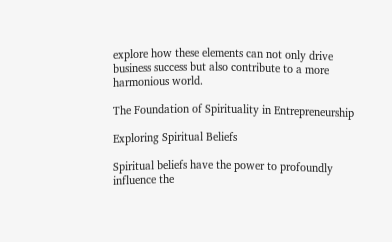explore how these elements can not only drive business success but also contribute to a more harmonious world.

The Foundation of Spirituality in Entrepreneurship

Exploring Spiritual Beliefs

Spiritual beliefs have the power to profoundly influence the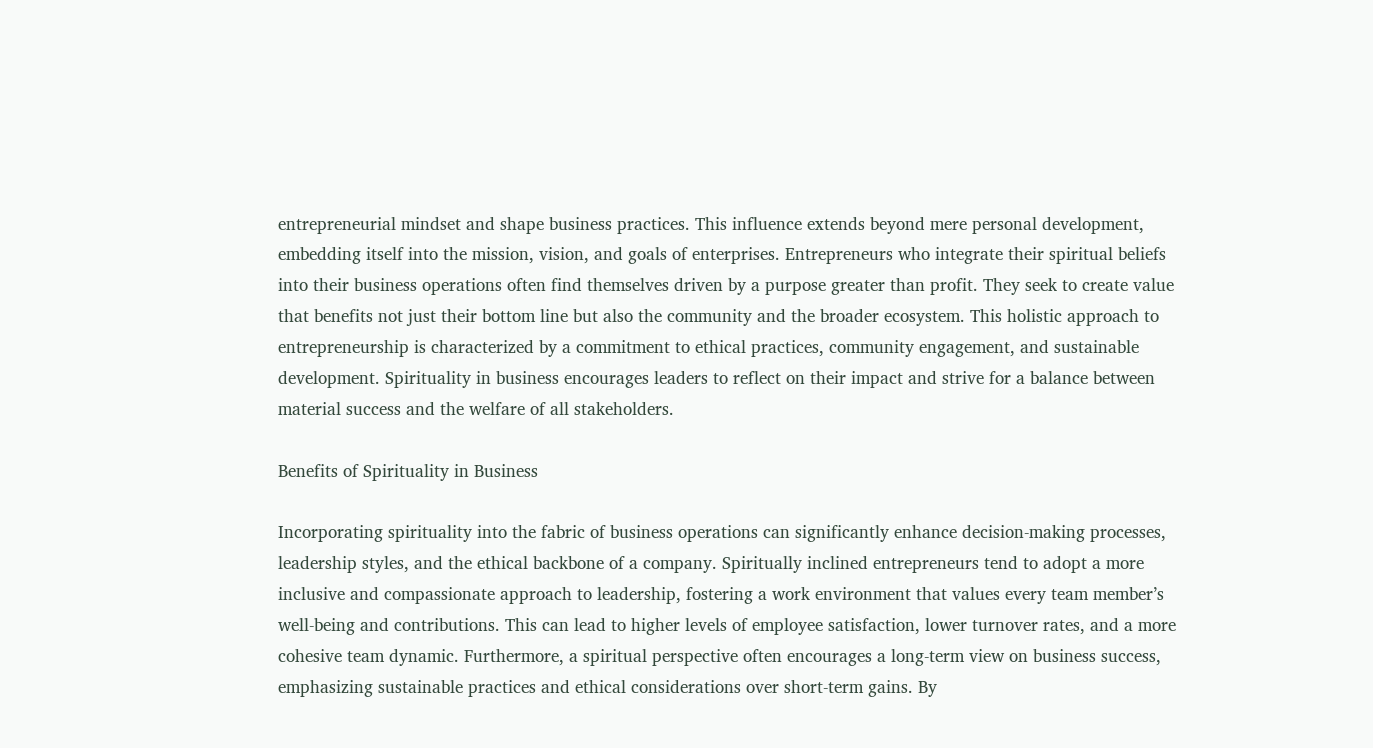entrepreneurial mindset and shape business practices. This influence extends beyond mere personal development, embedding itself into the mission, vision, and goals of enterprises. Entrepreneurs who integrate their spiritual beliefs into their business operations often find themselves driven by a purpose greater than profit. They seek to create value that benefits not just their bottom line but also the community and the broader ecosystem. This holistic approach to entrepreneurship is characterized by a commitment to ethical practices, community engagement, and sustainable development. Spirituality in business encourages leaders to reflect on their impact and strive for a balance between material success and the welfare of all stakeholders.

Benefits of Spirituality in Business

Incorporating spirituality into the fabric of business operations can significantly enhance decision-making processes, leadership styles, and the ethical backbone of a company. Spiritually inclined entrepreneurs tend to adopt a more inclusive and compassionate approach to leadership, fostering a work environment that values every team member’s well-being and contributions. This can lead to higher levels of employee satisfaction, lower turnover rates, and a more cohesive team dynamic. Furthermore, a spiritual perspective often encourages a long-term view on business success, emphasizing sustainable practices and ethical considerations over short-term gains. By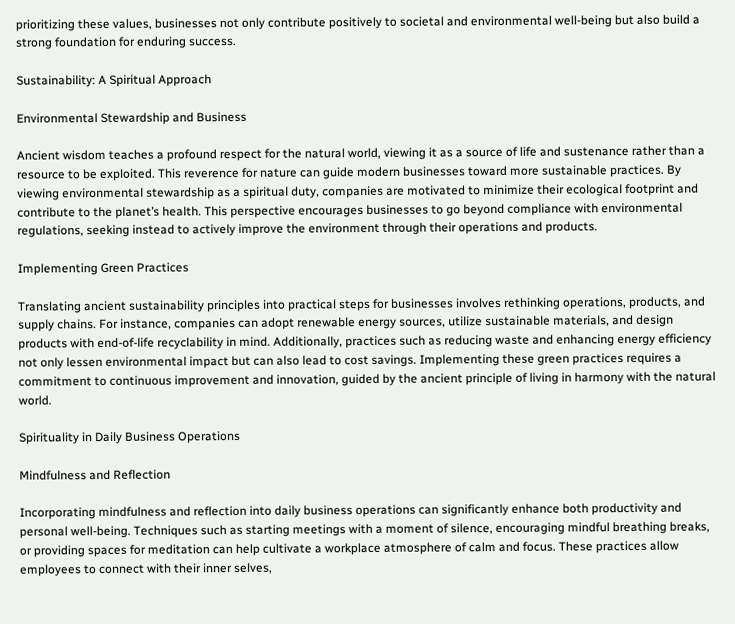prioritizing these values, businesses not only contribute positively to societal and environmental well-being but also build a strong foundation for enduring success.

Sustainability: A Spiritual Approach

Environmental Stewardship and Business

Ancient wisdom teaches a profound respect for the natural world, viewing it as a source of life and sustenance rather than a resource to be exploited. This reverence for nature can guide modern businesses toward more sustainable practices. By viewing environmental stewardship as a spiritual duty, companies are motivated to minimize their ecological footprint and contribute to the planet’s health. This perspective encourages businesses to go beyond compliance with environmental regulations, seeking instead to actively improve the environment through their operations and products.

Implementing Green Practices

Translating ancient sustainability principles into practical steps for businesses involves rethinking operations, products, and supply chains. For instance, companies can adopt renewable energy sources, utilize sustainable materials, and design products with end-of-life recyclability in mind. Additionally, practices such as reducing waste and enhancing energy efficiency not only lessen environmental impact but can also lead to cost savings. Implementing these green practices requires a commitment to continuous improvement and innovation, guided by the ancient principle of living in harmony with the natural world.

Spirituality in Daily Business Operations

Mindfulness and Reflection

Incorporating mindfulness and reflection into daily business operations can significantly enhance both productivity and personal well-being. Techniques such as starting meetings with a moment of silence, encouraging mindful breathing breaks, or providing spaces for meditation can help cultivate a workplace atmosphere of calm and focus. These practices allow employees to connect with their inner selves,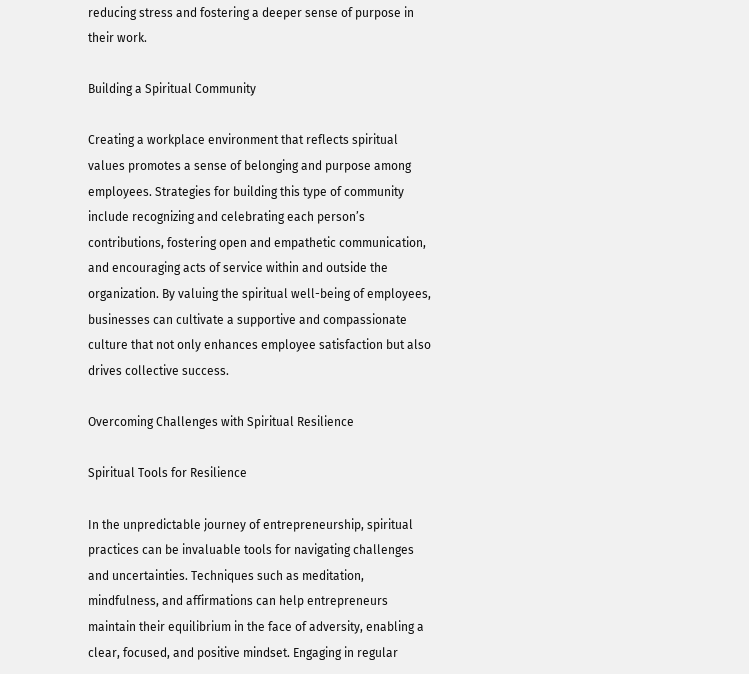reducing stress and fostering a deeper sense of purpose in their work.

Building a Spiritual Community

Creating a workplace environment that reflects spiritual values promotes a sense of belonging and purpose among employees. Strategies for building this type of community include recognizing and celebrating each person’s contributions, fostering open and empathetic communication, and encouraging acts of service within and outside the organization. By valuing the spiritual well-being of employees, businesses can cultivate a supportive and compassionate culture that not only enhances employee satisfaction but also drives collective success.

Overcoming Challenges with Spiritual Resilience

Spiritual Tools for Resilience

In the unpredictable journey of entrepreneurship, spiritual practices can be invaluable tools for navigating challenges and uncertainties. Techniques such as meditation, mindfulness, and affirmations can help entrepreneurs maintain their equilibrium in the face of adversity, enabling a clear, focused, and positive mindset. Engaging in regular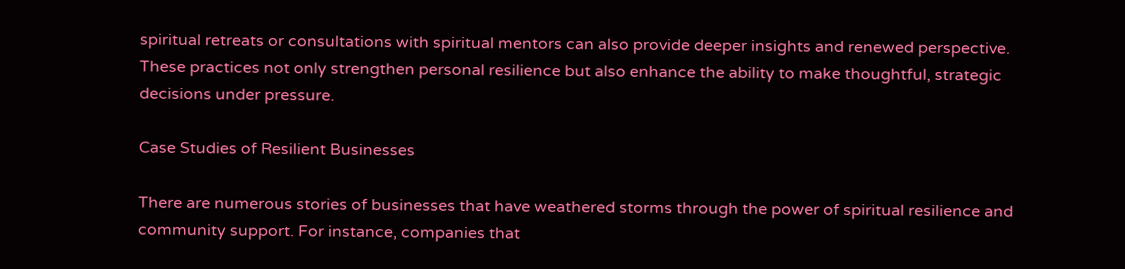spiritual retreats or consultations with spiritual mentors can also provide deeper insights and renewed perspective. These practices not only strengthen personal resilience but also enhance the ability to make thoughtful, strategic decisions under pressure.

Case Studies of Resilient Businesses

There are numerous stories of businesses that have weathered storms through the power of spiritual resilience and community support. For instance, companies that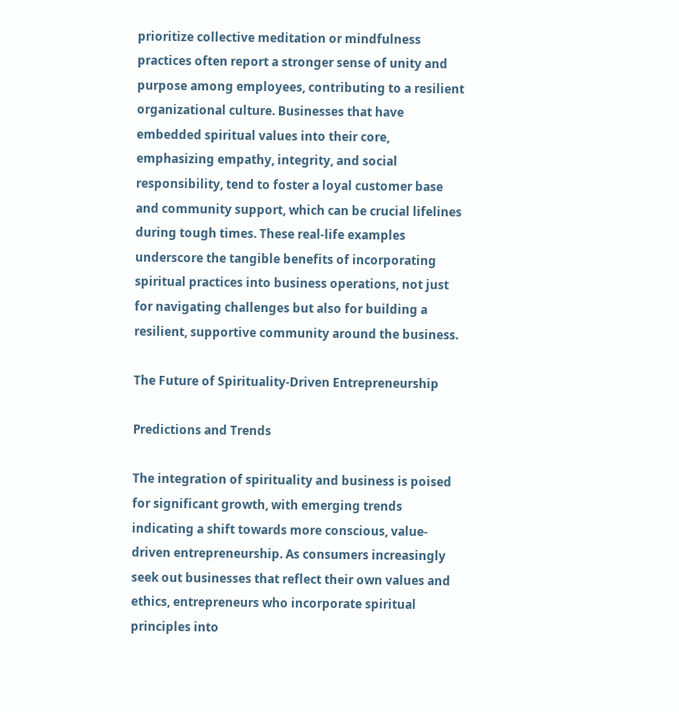prioritize collective meditation or mindfulness practices often report a stronger sense of unity and purpose among employees, contributing to a resilient organizational culture. Businesses that have embedded spiritual values into their core, emphasizing empathy, integrity, and social responsibility, tend to foster a loyal customer base and community support, which can be crucial lifelines during tough times. These real-life examples underscore the tangible benefits of incorporating spiritual practices into business operations, not just for navigating challenges but also for building a resilient, supportive community around the business.

The Future of Spirituality-Driven Entrepreneurship

Predictions and Trends

The integration of spirituality and business is poised for significant growth, with emerging trends indicating a shift towards more conscious, value-driven entrepreneurship. As consumers increasingly seek out businesses that reflect their own values and ethics, entrepreneurs who incorporate spiritual principles into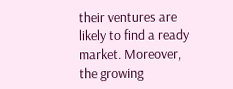their ventures are likely to find a ready market. Moreover, the growing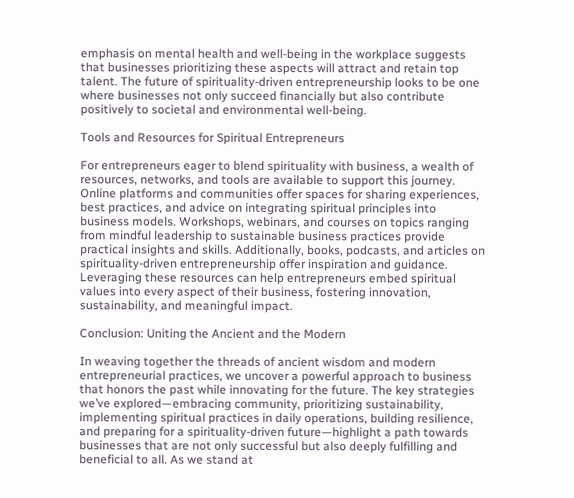emphasis on mental health and well-being in the workplace suggests that businesses prioritizing these aspects will attract and retain top talent. The future of spirituality-driven entrepreneurship looks to be one where businesses not only succeed financially but also contribute positively to societal and environmental well-being.

Tools and Resources for Spiritual Entrepreneurs

For entrepreneurs eager to blend spirituality with business, a wealth of resources, networks, and tools are available to support this journey. Online platforms and communities offer spaces for sharing experiences, best practices, and advice on integrating spiritual principles into business models. Workshops, webinars, and courses on topics ranging from mindful leadership to sustainable business practices provide practical insights and skills. Additionally, books, podcasts, and articles on spirituality-driven entrepreneurship offer inspiration and guidance. Leveraging these resources can help entrepreneurs embed spiritual values into every aspect of their business, fostering innovation, sustainability, and meaningful impact.

Conclusion: Uniting the Ancient and the Modern

In weaving together the threads of ancient wisdom and modern entrepreneurial practices, we uncover a powerful approach to business that honors the past while innovating for the future. The key strategies we’ve explored—embracing community, prioritizing sustainability, implementing spiritual practices in daily operations, building resilience, and preparing for a spirituality-driven future—highlight a path towards businesses that are not only successful but also deeply fulfilling and beneficial to all. As we stand at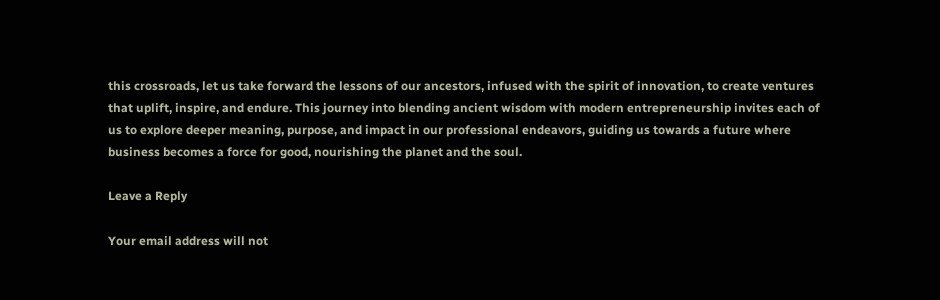this crossroads, let us take forward the lessons of our ancestors, infused with the spirit of innovation, to create ventures that uplift, inspire, and endure. This journey into blending ancient wisdom with modern entrepreneurship invites each of us to explore deeper meaning, purpose, and impact in our professional endeavors, guiding us towards a future where business becomes a force for good, nourishing the planet and the soul.

Leave a Reply

Your email address will not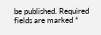be published. Required fields are marked *